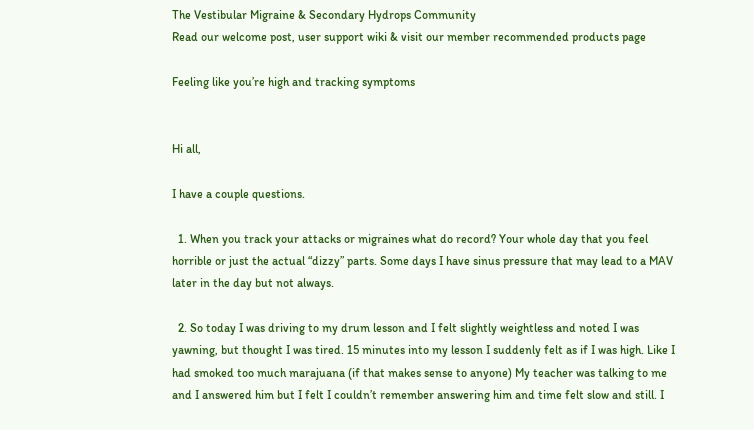The Vestibular Migraine & Secondary Hydrops Community
Read our welcome post, user support wiki & visit our member recommended products page

Feeling like you’re high and tracking symptoms


Hi all,

I have a couple questions.

  1. When you track your attacks or migraines what do record? Your whole day that you feel horrible or just the actual “dizzy” parts. Some days I have sinus pressure that may lead to a MAV later in the day but not always.

  2. So today I was driving to my drum lesson and I felt slightly weightless and noted I was yawning, but thought I was tired. 15 minutes into my lesson I suddenly felt as if I was high. Like I had smoked too much marajuana (if that makes sense to anyone) My teacher was talking to me and I answered him but I felt I couldn’t remember answering him and time felt slow and still. I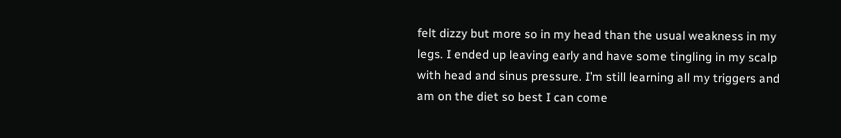felt dizzy but more so in my head than the usual weakness in my legs. I ended up leaving early and have some tingling in my scalp with head and sinus pressure. I’m still learning all my triggers and am on the diet so best I can come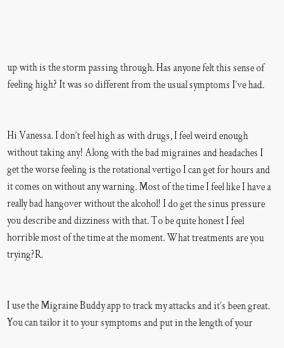up with is the storm passing through. Has anyone felt this sense of feeling high? It was so different from the usual symptoms I’ve had.


Hi Vanessa. I don’t feel high as with drugs, I feel weird enough without taking any! Along with the bad migraines and headaches I get the worse feeling is the rotational vertigo I can get for hours and it comes on without any warning. Most of the time I feel like I have a really bad hangover without the alcohol! I do get the sinus pressure you describe and dizziness with that. To be quite honest I feel horrible most of the time at the moment. What treatments are you trying?R.


I use the Migraine Buddy app to track my attacks and it’s been great. You can tailor it to your symptoms and put in the length of your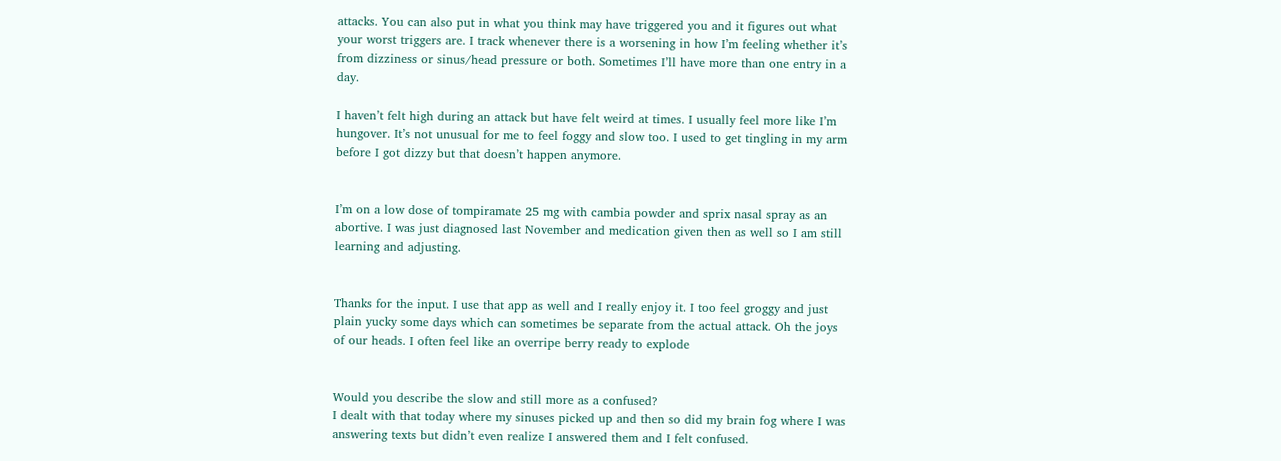attacks. You can also put in what you think may have triggered you and it figures out what your worst triggers are. I track whenever there is a worsening in how I’m feeling whether it’s from dizziness or sinus/head pressure or both. Sometimes I’ll have more than one entry in a day.

I haven’t felt high during an attack but have felt weird at times. I usually feel more like I’m hungover. It’s not unusual for me to feel foggy and slow too. I used to get tingling in my arm before I got dizzy but that doesn’t happen anymore.


I’m on a low dose of tompiramate 25 mg with cambia powder and sprix nasal spray as an abortive. I was just diagnosed last November and medication given then as well so I am still learning and adjusting.


Thanks for the input. I use that app as well and I really enjoy it. I too feel groggy and just plain yucky some days which can sometimes be separate from the actual attack. Oh the joys of our heads. I often feel like an overripe berry ready to explode


Would you describe the slow and still more as a confused?
I dealt with that today where my sinuses picked up and then so did my brain fog where I was answering texts but didn’t even realize I answered them and I felt confused.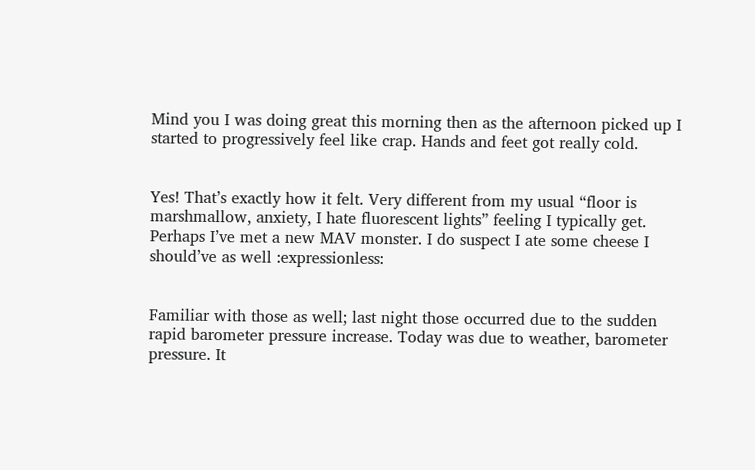Mind you I was doing great this morning then as the afternoon picked up I started to progressively feel like crap. Hands and feet got really cold.


Yes! That’s exactly how it felt. Very different from my usual “floor is marshmallow, anxiety, I hate fluorescent lights” feeling I typically get. Perhaps I’ve met a new MAV monster. I do suspect I ate some cheese I should’ve as well :expressionless:


Familiar with those as well; last night those occurred due to the sudden rapid barometer pressure increase. Today was due to weather, barometer pressure. It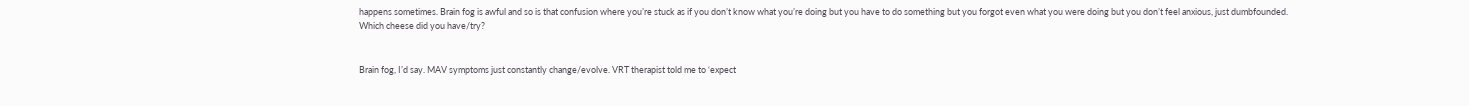happens sometimes. Brain fog is awful and so is that confusion where you’re stuck as if you don’t know what you’re doing but you have to do something but you forgot even what you were doing but you don’t feel anxious, just dumbfounded.
Which cheese did you have/try?


Brain fog, I’d say. MAV symptoms just constantly change/evolve. VRT therapist told me to ‘expect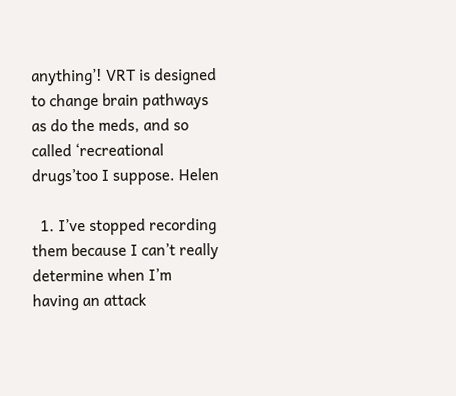anything’! VRT is designed to change brain pathways as do the meds, and so called ‘recreational drugs’too I suppose. Helen

  1. I’ve stopped recording them because I can’t really determine when I’m having an attack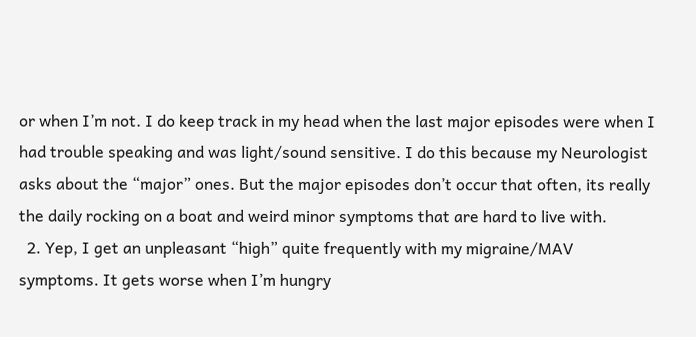or when I’m not. I do keep track in my head when the last major episodes were when I had trouble speaking and was light/sound sensitive. I do this because my Neurologist asks about the “major” ones. But the major episodes don’t occur that often, its really the daily rocking on a boat and weird minor symptoms that are hard to live with.
  2. Yep, I get an unpleasant “high” quite frequently with my migraine/MAV symptoms. It gets worse when I’m hungry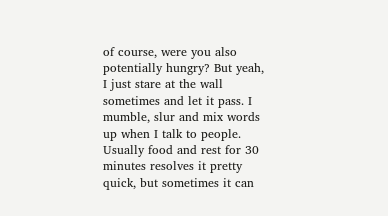of course, were you also potentially hungry? But yeah, I just stare at the wall sometimes and let it pass. I mumble, slur and mix words up when I talk to people. Usually food and rest for 30 minutes resolves it pretty quick, but sometimes it can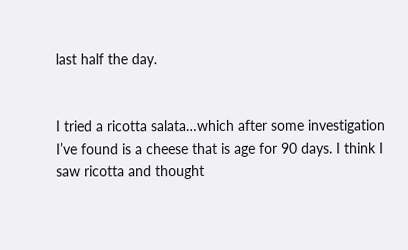last half the day.


I tried a ricotta salata…which after some investigation I’ve found is a cheese that is age for 90 days. I think I saw ricotta and thought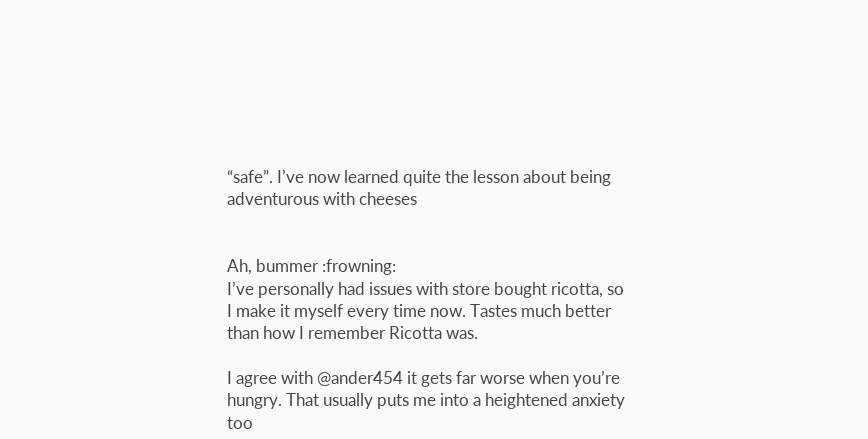“safe”. I’ve now learned quite the lesson about being adventurous with cheeses


Ah, bummer :frowning:
I’ve personally had issues with store bought ricotta, so I make it myself every time now. Tastes much better than how I remember Ricotta was.

I agree with @ander454 it gets far worse when you’re hungry. That usually puts me into a heightened anxiety too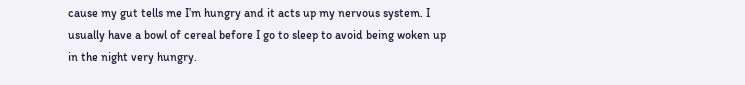cause my gut tells me I’m hungry and it acts up my nervous system. I usually have a bowl of cereal before I go to sleep to avoid being woken up in the night very hungry.